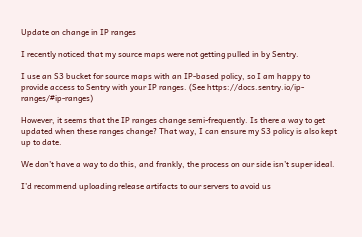Update on change in IP ranges

I recently noticed that my source maps were not getting pulled in by Sentry.

I use an S3 bucket for source maps with an IP-based policy, so I am happy to provide access to Sentry with your IP ranges. (See https://docs.sentry.io/ip-ranges/#ip-ranges)

However, it seems that the IP ranges change semi-frequently. Is there a way to get updated when these ranges change? That way, I can ensure my S3 policy is also kept up to date.

We don’t have a way to do this, and frankly, the process on our side isn’t super ideal.

I’d recommend uploading release artifacts to our servers to avoid us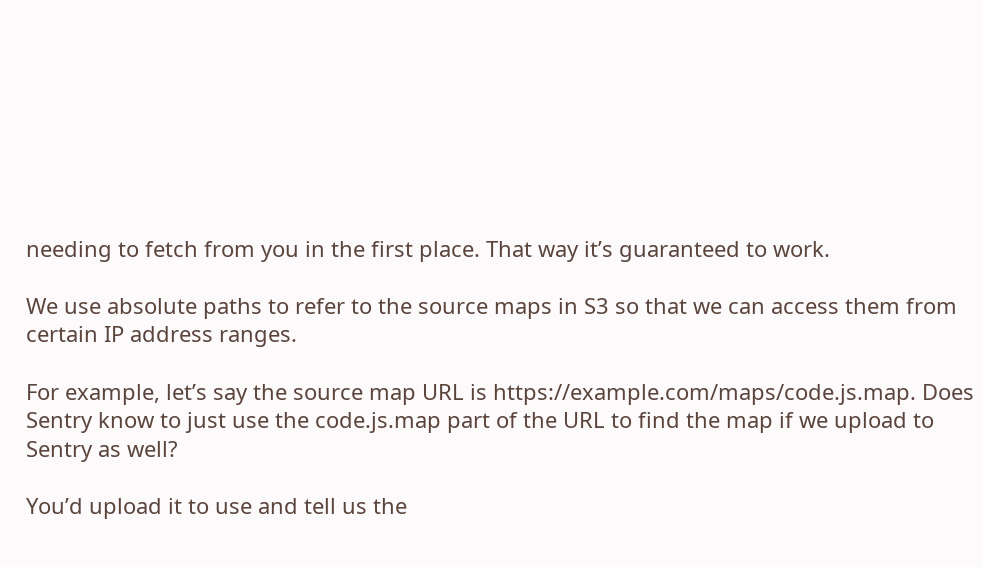needing to fetch from you in the first place. That way it’s guaranteed to work.

We use absolute paths to refer to the source maps in S3 so that we can access them from certain IP address ranges.

For example, let’s say the source map URL is https://example.com/maps/code.js.map. Does Sentry know to just use the code.js.map part of the URL to find the map if we upload to Sentry as well?

You’d upload it to use and tell us the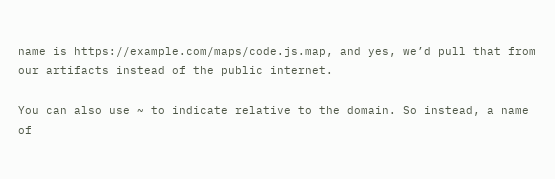name is https://example.com/maps/code.js.map, and yes, we’d pull that from our artifacts instead of the public internet.

You can also use ~ to indicate relative to the domain. So instead, a name of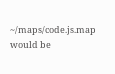~/maps/code.js.map would be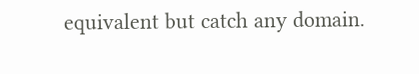equivalent but catch any domain.